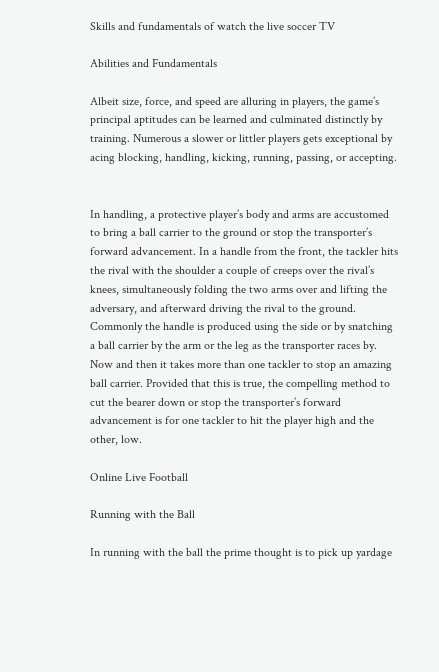Skills and fundamentals of watch the live soccer TV

Abilities and Fundamentals

Albeit size, force, and speed are alluring in players, the game’s principal aptitudes can be learned and culminated distinctly by training. Numerous a slower or littler players gets exceptional by acing blocking, handling, kicking, running, passing, or accepting.


In handling, a protective player’s body and arms are accustomed to bring a ball carrier to the ground or stop the transporter’s forward advancement. In a handle from the front, the tackler hits the rival with the shoulder a couple of creeps over the rival’s knees, simultaneously folding the two arms over and lifting the adversary, and afterward driving the rival to the ground. Commonly the handle is produced using the side or by snatching a ball carrier by the arm or the leg as the transporter races by. Now and then it takes more than one tackler to stop an amazing ball carrier. Provided that this is true, the compelling method to cut the bearer down or stop the transporter’s forward advancement is for one tackler to hit the player high and the other, low.

Online Live Football

Running with the Ball

In running with the ball the prime thought is to pick up yardage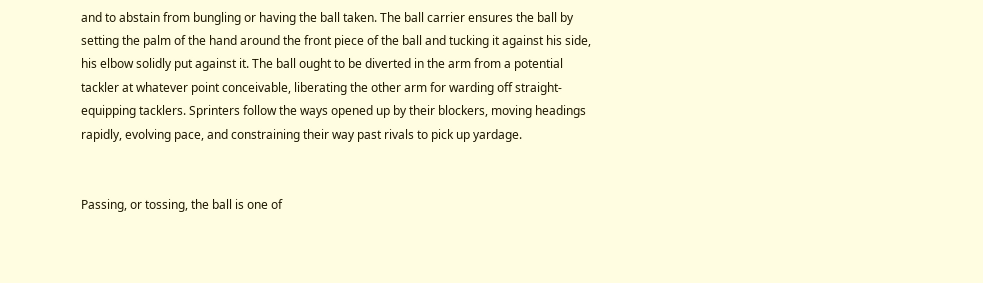and to abstain from bungling or having the ball taken. The ball carrier ensures the ball by setting the palm of the hand around the front piece of the ball and tucking it against his side, his elbow solidly put against it. The ball ought to be diverted in the arm from a potential tackler at whatever point conceivable, liberating the other arm for warding off straight-equipping tacklers. Sprinters follow the ways opened up by their blockers, moving headings rapidly, evolving pace, and constraining their way past rivals to pick up yardage.


Passing, or tossing, the ball is one of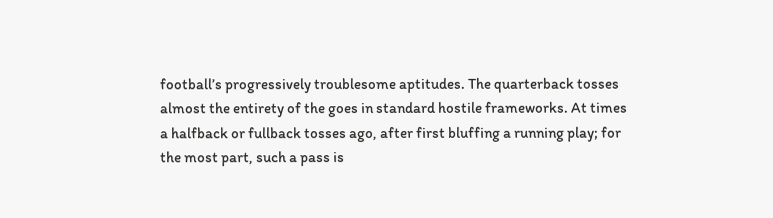football’s progressively troublesome aptitudes. The quarterback tosses almost the entirety of the goes in standard hostile frameworks. At times a halfback or fullback tosses ago, after first bluffing a running play; for the most part, such a pass is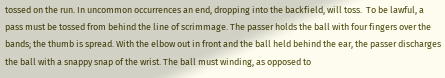tossed on the run. In uncommon occurrences an end, dropping into the backfield, will toss.  To be lawful, a pass must be tossed from behind the line of scrimmage. The passer holds the ball with four fingers over the bands; the thumb is spread. With the elbow out in front and the ball held behind the ear, the passer discharges the ball with a snappy snap of the wrist. The ball must winding, as opposed to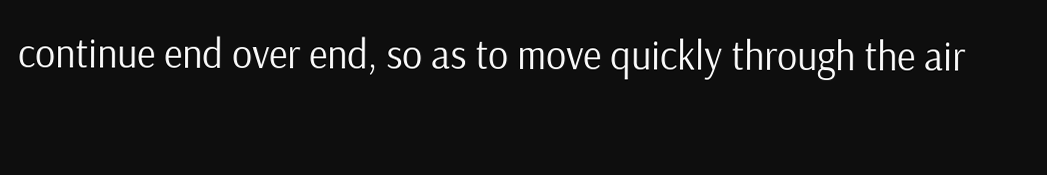continue end over end, so as to move quickly through the air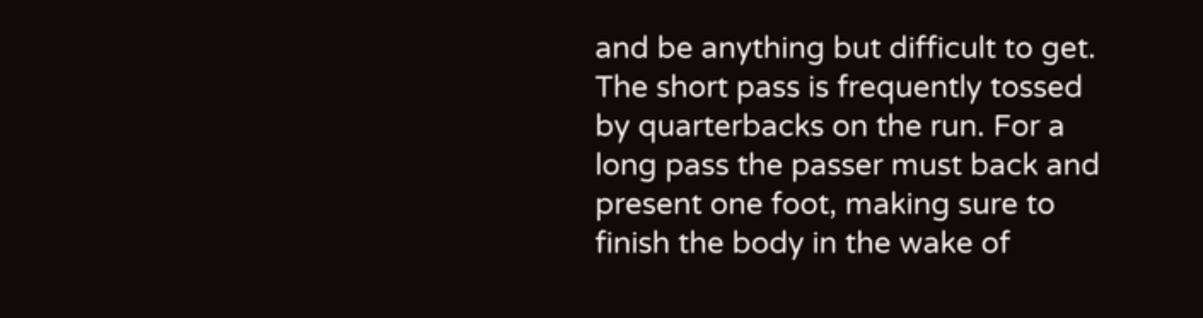and be anything but difficult to get. The short pass is frequently tossed by quarterbacks on the run. For a long pass the passer must back and present one foot, making sure to finish the body in the wake of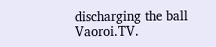discharging the ball Vaoroi.TV.